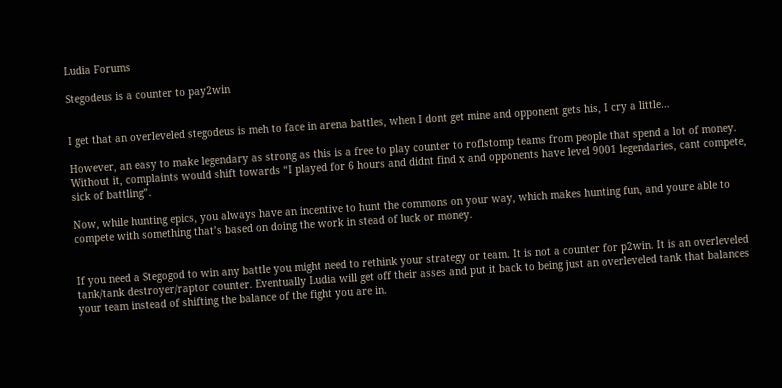Ludia Forums

Stegodeus is a counter to pay2win


I get that an overleveled stegodeus is meh to face in arena battles, when I dont get mine and opponent gets his, I cry a little…

However, an easy to make legendary as strong as this is a free to play counter to roflstomp teams from people that spend a lot of money.
Without it, complaints would shift towards “I played for 6 hours and didnt find x and opponents have level 9001 legendaries, cant compete, sick of battling”.

Now, while hunting epics, you always have an incentive to hunt the commons on your way, which makes hunting fun, and youre able to compete with something that’s based on doing the work in stead of luck or money.


If you need a Stegogod to win any battle you might need to rethink your strategy or team. It is not a counter for p2win. It is an overleveled tank/tank destroyer/raptor counter. Eventually Ludia will get off their asses and put it back to being just an overleveled tank that balances your team instead of shifting the balance of the fight you are in.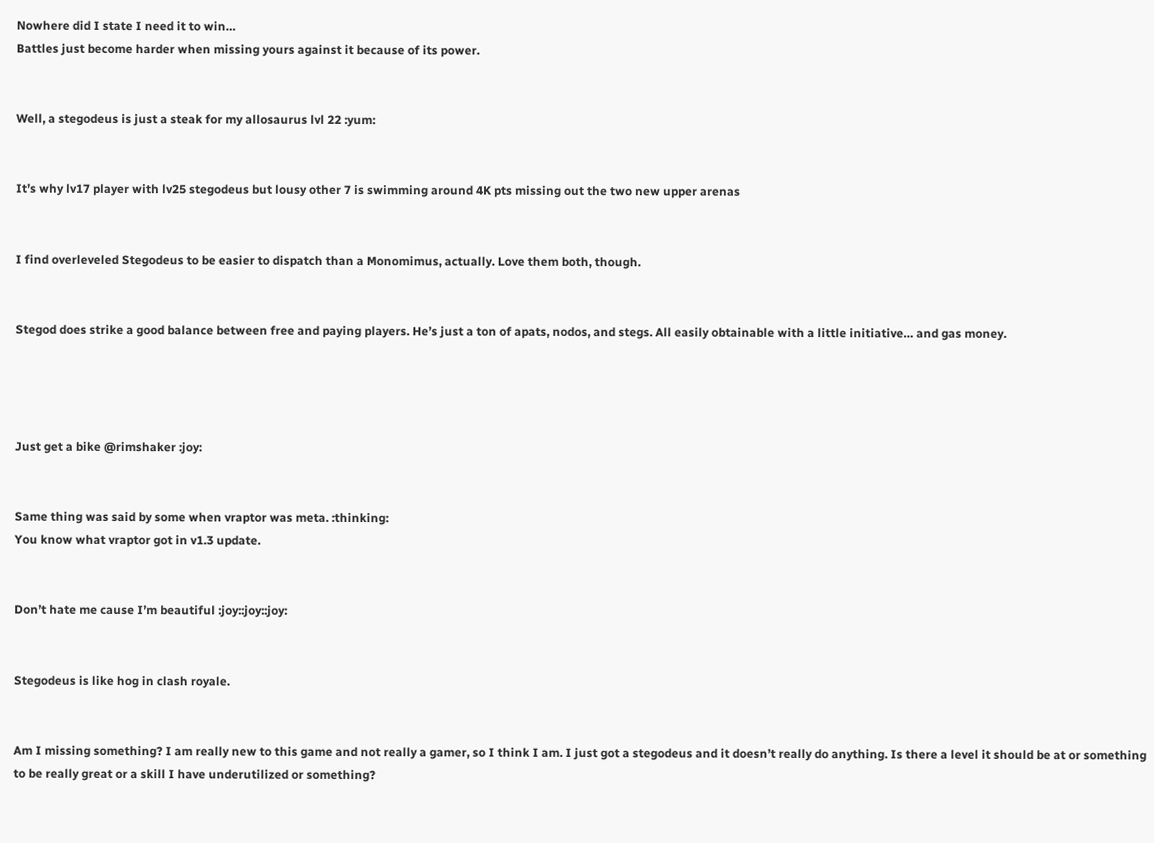Nowhere did I state I need it to win…
Battles just become harder when missing yours against it because of its power.


Well, a stegodeus is just a steak for my allosaurus lvl 22 :yum:


It’s why lv17 player with lv25 stegodeus but lousy other 7 is swimming around 4K pts missing out the two new upper arenas


I find overleveled Stegodeus to be easier to dispatch than a Monomimus, actually. Love them both, though.


Stegod does strike a good balance between free and paying players. He’s just a ton of apats, nodos, and stegs. All easily obtainable with a little initiative… and gas money.




Just get a bike @rimshaker :joy:


Same thing was said by some when vraptor was meta. :thinking:
You know what vraptor got in v1.3 update.


Don’t hate me cause I’m beautiful :joy::joy::joy:


Stegodeus is like hog in clash royale.


Am I missing something? I am really new to this game and not really a gamer, so I think I am. I just got a stegodeus and it doesn’t really do anything. Is there a level it should be at or something to be really great or a skill I have underutilized or something?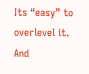Its “easy” to overlevel it. And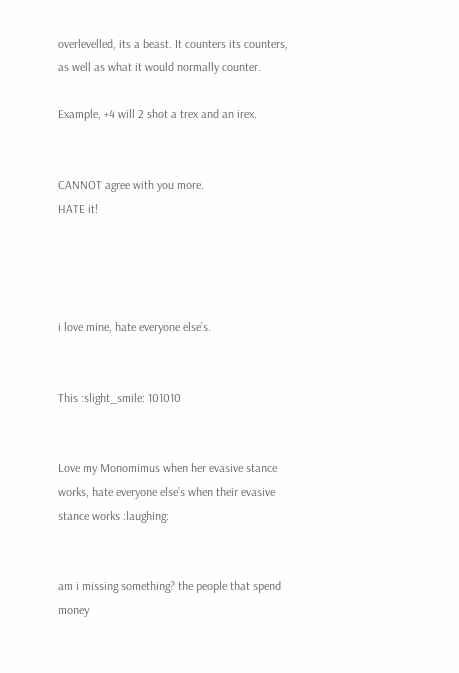overlevelled, its a beast. It counters its counters, as well as what it would normally counter.

Example, +4 will 2 shot a trex and an irex.


CANNOT agree with you more.
HATE it!




i love mine, hate everyone else’s.


This :slight_smile: 101010


Love my Monomimus when her evasive stance works, hate everyone else’s when their evasive stance works :laughing:


am i missing something? the people that spend money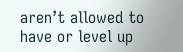aren’t allowed to have or level up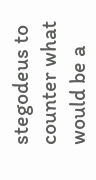stegodeus to counter what would be a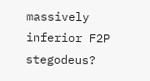massively inferior F2P stegodeus?